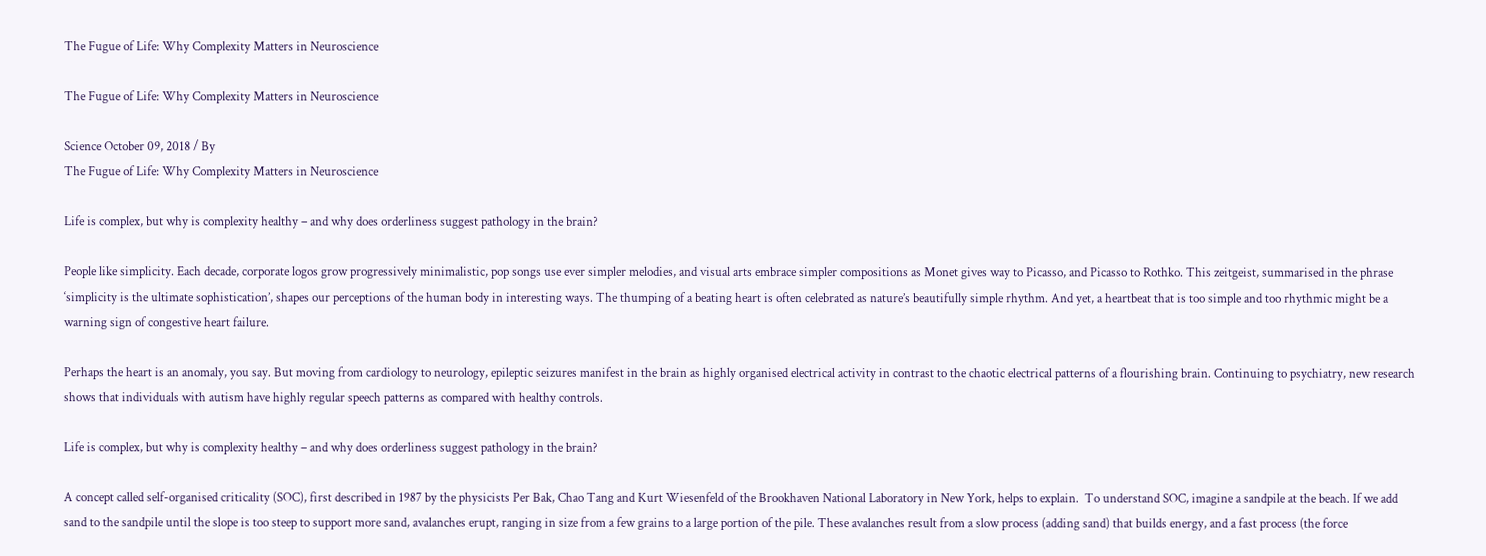The Fugue of Life: Why Complexity Matters in Neuroscience

The Fugue of Life: Why Complexity Matters in Neuroscience

Science October 09, 2018 / By
The Fugue of Life: Why Complexity Matters in Neuroscience

Life is complex, but why is complexity healthy – and why does orderliness suggest pathology in the brain?

People like simplicity. Each decade, corporate logos grow progressively minimalistic, pop songs use ever simpler melodies, and visual arts embrace simpler compositions as Monet gives way to Picasso, and Picasso to Rothko. This zeitgeist, summarised in the phrase ‘simplicity is the ultimate sophistication’, shapes our perceptions of the human body in interesting ways. The thumping of a beating heart is often celebrated as nature’s beautifully simple rhythm. And yet, a heartbeat that is too simple and too rhythmic might be a warning sign of congestive heart failure.

Perhaps the heart is an anomaly, you say. But moving from cardiology to neurology, epileptic seizures manifest in the brain as highly organised electrical activity in contrast to the chaotic electrical patterns of a flourishing brain. Continuing to psychiatry, new research shows that individuals with autism have highly regular speech patterns as compared with healthy controls.

Life is complex, but why is complexity healthy – and why does orderliness suggest pathology in the brain?

A concept called self-organised criticality (SOC), first described in 1987 by the physicists Per Bak, Chao Tang and Kurt Wiesenfeld of the Brookhaven National Laboratory in New York, helps to explain.  To understand SOC, imagine a sandpile at the beach. If we add sand to the sandpile until the slope is too steep to support more sand, avalanches erupt, ranging in size from a few grains to a large portion of the pile. These avalanches result from a slow process (adding sand) that builds energy, and a fast process (the force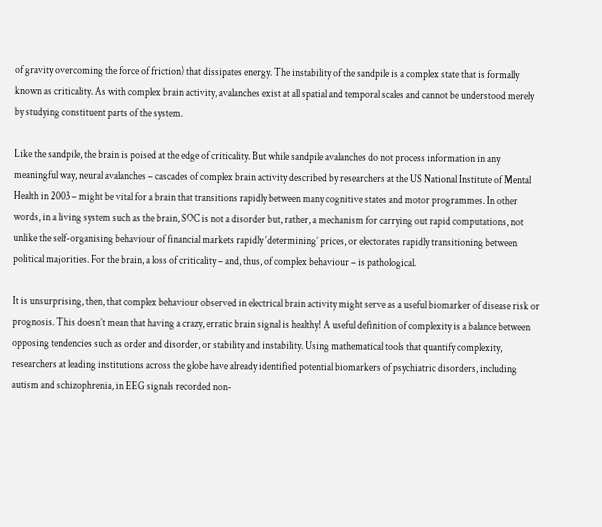of gravity overcoming the force of friction) that dissipates energy. The instability of the sandpile is a complex state that is formally known as criticality. As with complex brain activity, avalanches exist at all spatial and temporal scales and cannot be understood merely by studying constituent parts of the system.

Like the sandpile, the brain is poised at the edge of criticality. But while sandpile avalanches do not process information in any meaningful way, neural avalanches – cascades of complex brain activity described by researchers at the US National Institute of Mental Health in 2003 – might be vital for a brain that transitions rapidly between many cognitive states and motor programmes. In other words, in a living system such as the brain, SOC is not a disorder but, rather, a mechanism for carrying out rapid computations, not unlike the self-organising behaviour of financial markets rapidly ‘determining’ prices, or electorates rapidly transitioning between political majorities. For the brain, a loss of criticality – and, thus, of complex behaviour – is pathological.

It is unsurprising, then, that complex behaviour observed in electrical brain activity might serve as a useful biomarker of disease risk or prognosis. This doesn’t mean that having a crazy, erratic brain signal is healthy! A useful definition of complexity is a balance between opposing tendencies such as order and disorder, or stability and instability. Using mathematical tools that quantify complexity, researchers at leading institutions across the globe have already identified potential biomarkers of psychiatric disorders, including autism and schizophrenia, in EEG signals recorded non-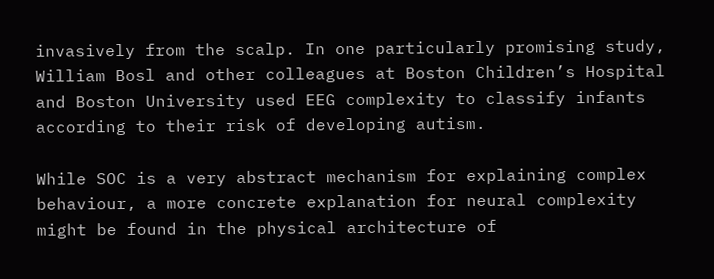invasively from the scalp. In one particularly promising study, William Bosl and other colleagues at Boston Children’s Hospital and Boston University used EEG complexity to classify infants according to their risk of developing autism.

While SOC is a very abstract mechanism for explaining complex behaviour, a more concrete explanation for neural complexity might be found in the physical architecture of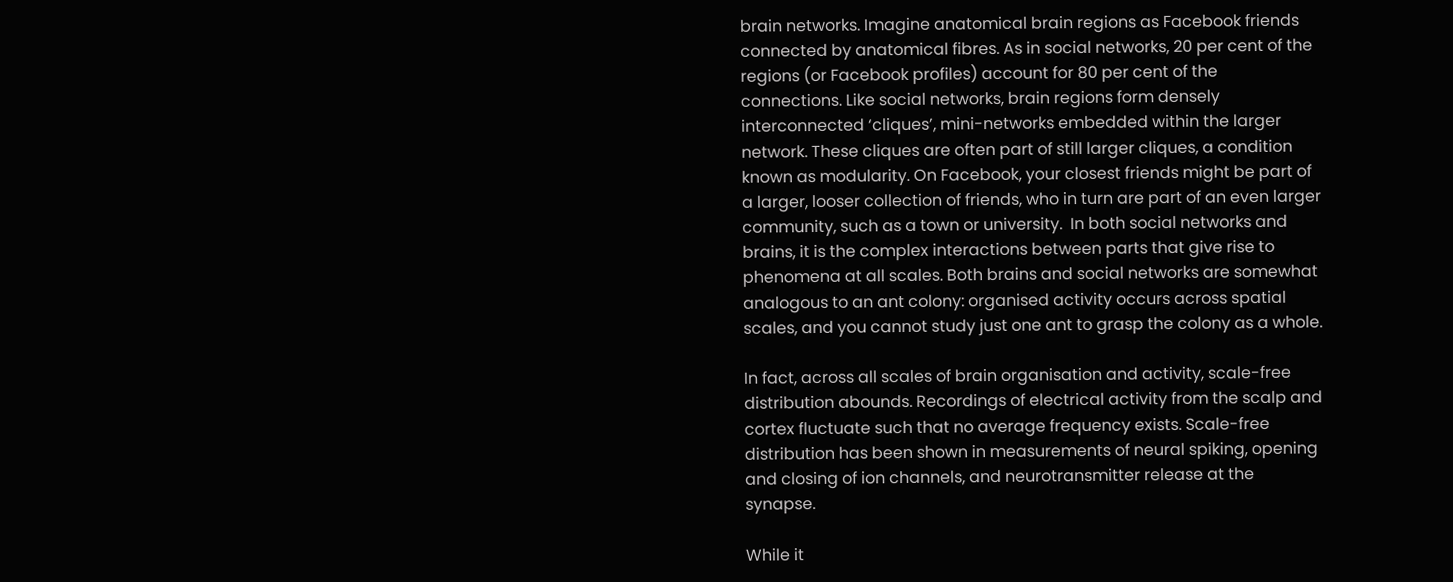brain networks. Imagine anatomical brain regions as Facebook friends connected by anatomical fibres. As in social networks, 20 per cent of the regions (or Facebook profiles) account for 80 per cent of the connections. Like social networks, brain regions form densely interconnected ‘cliques’, mini-networks embedded within the larger network. These cliques are often part of still larger cliques, a condition known as modularity. On Facebook, your closest friends might be part of a larger, looser collection of friends, who in turn are part of an even larger community, such as a town or university.  In both social networks and brains, it is the complex interactions between parts that give rise to phenomena at all scales. Both brains and social networks are somewhat analogous to an ant colony: organised activity occurs across spatial scales, and you cannot study just one ant to grasp the colony as a whole.

In fact, across all scales of brain organisation and activity, scale-free distribution abounds. Recordings of electrical activity from the scalp and cortex fluctuate such that no average frequency exists. Scale-free distribution has been shown in measurements of neural spiking, opening and closing of ion channels, and neurotransmitter release at the synapse.

While it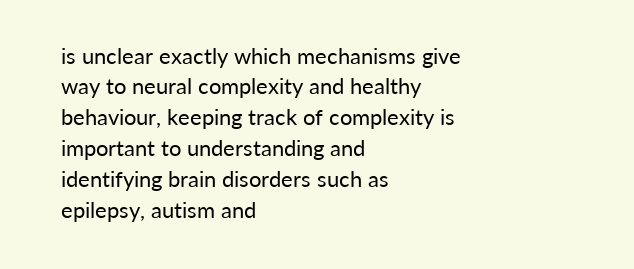is unclear exactly which mechanisms give way to neural complexity and healthy behaviour, keeping track of complexity is important to understanding and identifying brain disorders such as epilepsy, autism and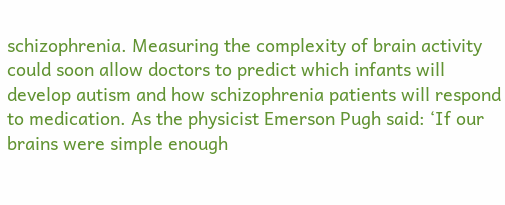schizophrenia. Measuring the complexity of brain activity could soon allow doctors to predict which infants will develop autism and how schizophrenia patients will respond to medication. As the physicist Emerson Pugh said: ‘If our brains were simple enough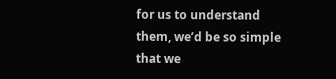for us to understand them, we’d be so simple that we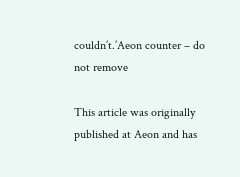couldn’t.’Aeon counter – do not remove

This article was originally published at Aeon and has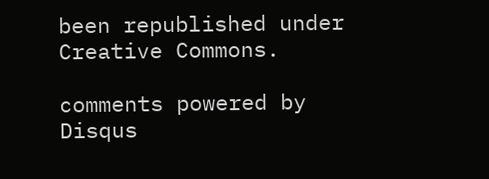been republished under Creative Commons.

comments powered by Disqus